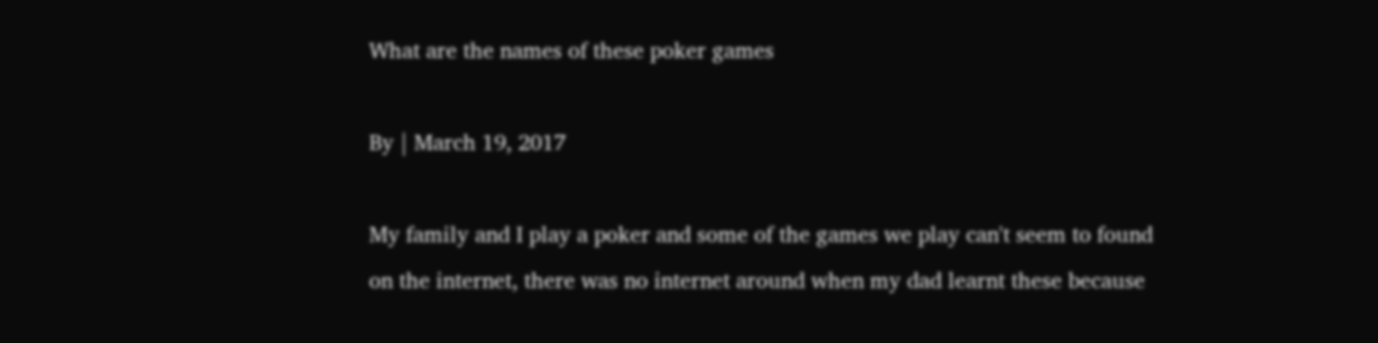What are the names of these poker games

By | March 19, 2017

My family and I play a poker and some of the games we play can't seem to found on the internet, there was no internet around when my dad learnt these because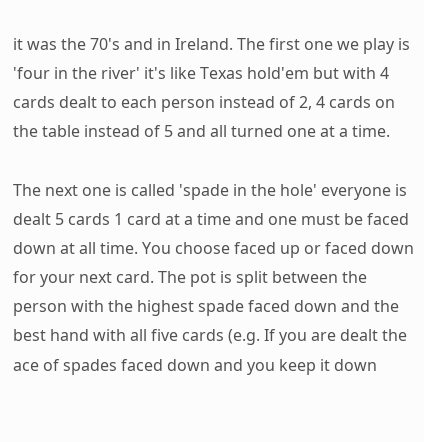it was the 70's and in Ireland. The first one we play is 'four in the river' it's like Texas hold'em but with 4 cards dealt to each person instead of 2, 4 cards on the table instead of 5 and all turned one at a time.

The next one is called 'spade in the hole' everyone is dealt 5 cards 1 card at a time and one must be faced down at all time. You choose faced up or faced down for your next card. The pot is split between the person with the highest spade faced down and the best hand with all five cards (e.g. If you are dealt the ace of spades faced down and you keep it down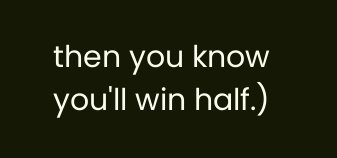then you know you'll win half.)